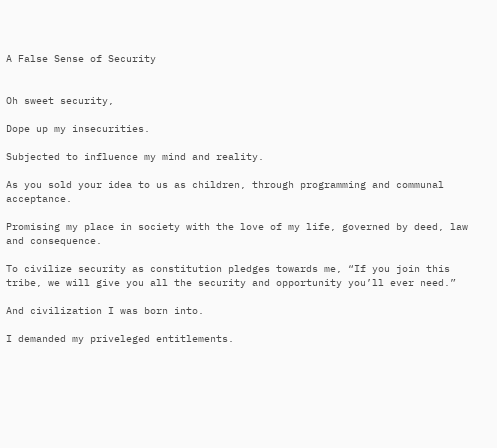A False Sense of Security


Oh sweet security,

Dope up my insecurities.

Subjected to influence my mind and reality.

As you sold your idea to us as children, through programming and communal acceptance.

Promising my place in society with the love of my life, governed by deed, law and consequence.

To civilize security as constitution pledges towards me, “If you join this tribe, we will give you all the security and opportunity you’ll ever need.”

And civilization I was born into.

I demanded my priveleged entitlements.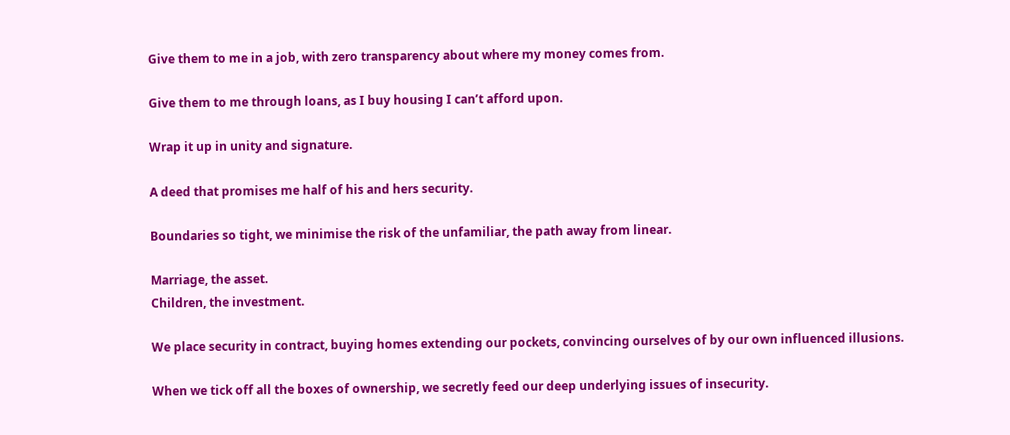Give them to me in a job, with zero transparency about where my money comes from.

Give them to me through loans, as I buy housing I can’t afford upon.

Wrap it up in unity and signature.

A deed that promises me half of his and hers security.

Boundaries so tight, we minimise the risk of the unfamiliar, the path away from linear.

Marriage, the asset.
Children, the investment.

We place security in contract, buying homes extending our pockets, convincing ourselves of by our own influenced illusions.

When we tick off all the boxes of ownership, we secretly feed our deep underlying issues of insecurity.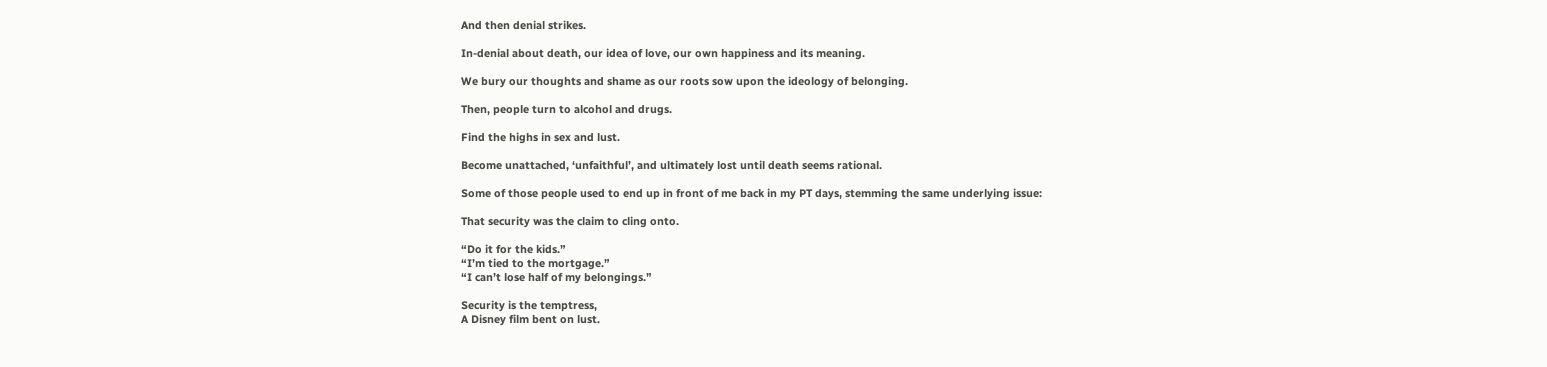And then denial strikes.

In-denial about death, our idea of love, our own happiness and its meaning.

We bury our thoughts and shame as our roots sow upon the ideology of belonging.

Then, people turn to alcohol and drugs.

Find the highs in sex and lust.

Become unattached, ‘unfaithful’, and ultimately lost until death seems rational.

Some of those people used to end up in front of me back in my PT days, stemming the same underlying issue:

That security was the claim to cling onto.

“Do it for the kids.”
“I’m tied to the mortgage.”
“I can’t lose half of my belongings.”

Security is the temptress,
A Disney film bent on lust.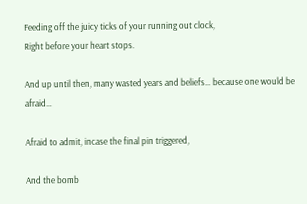Feeding off the juicy ticks of your running out clock,
Right before your heart stops.

And up until then, many wasted years and beliefs… because one would be afraid…

Afraid to admit, incase the final pin triggered,

And the bomb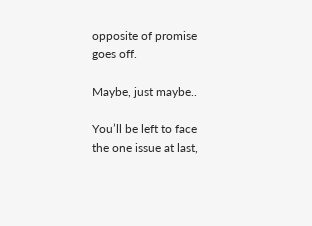opposite of promise goes off.

Maybe, just maybe..

You’ll be left to face the one issue at last,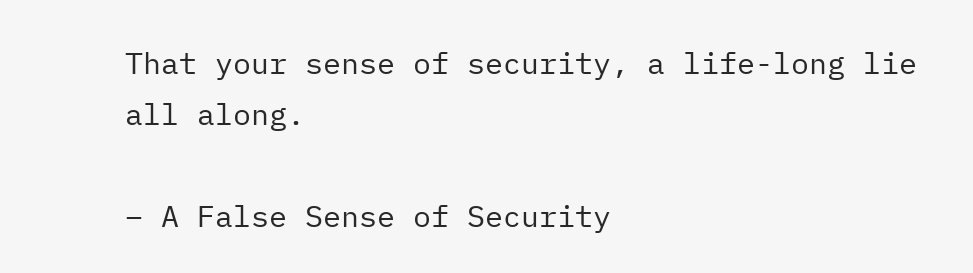That your sense of security, a life-long lie all along.

– A False Sense of Security